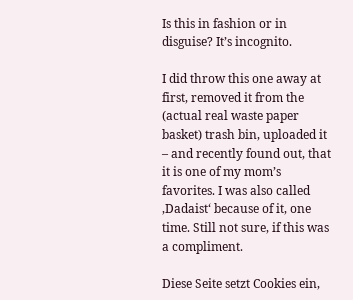Is this in fashion or in disguise? It’s incognito.

I did throw this one away at first, removed it from the (actual real waste paper basket) trash bin, uploaded it – and recently found out, that it is one of my mom’s favorites. I was also called ‚Dadaist‘ because of it, one time. Still not sure, if this was a compliment.

Diese Seite setzt Cookies ein,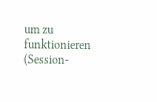um zu funktionieren (Session-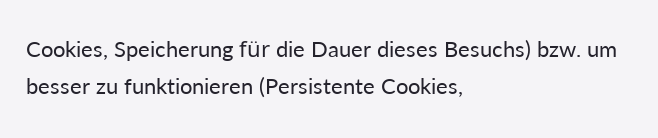Cookies, Speicherung für die Dauer dieses Besuchs) bzw. um besser zu funktionieren (Persistente Cookies,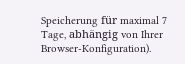Speicherung für maximal 7 Tage, abhängig von Ihrer Browser-Konfiguration).